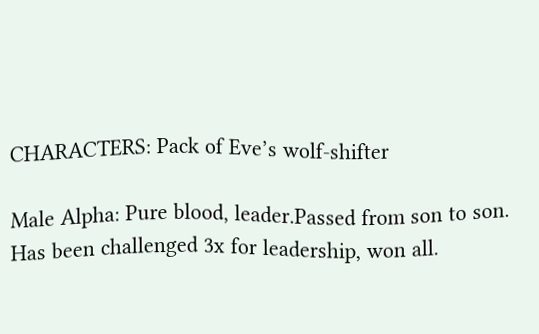CHARACTERS: Pack of Eve’s wolf-shifter

Male Alpha: Pure blood, leader.Passed from son to son. Has been challenged 3x for leadership, won all.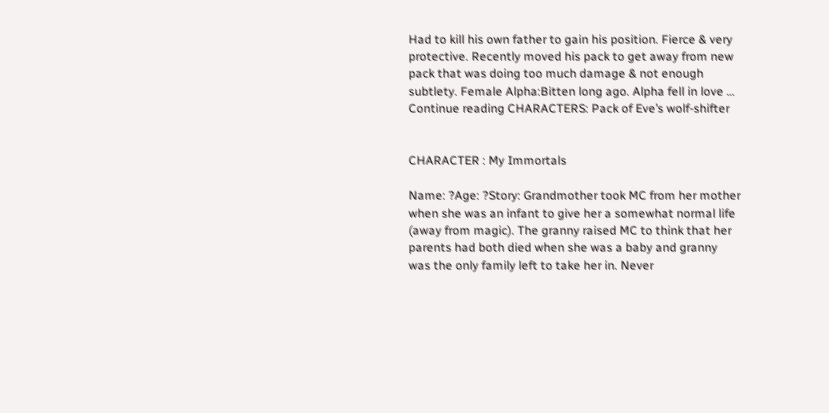Had to kill his own father to gain his position. Fierce & very protective. Recently moved his pack to get away from new pack that was doing too much damage & not enough subtlety. Female Alpha:Bitten long ago. Alpha fell in love … Continue reading CHARACTERS: Pack of Eve’s wolf-shifter


CHARACTER : My Immortals

Name: ?Age: ?Story: Grandmother took MC from her mother when she was an infant to give her a somewhat normal life (away from magic). The granny raised MC to think that her parents had both died when she was a baby and granny was the only family left to take her in. Never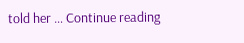told her … Continue reading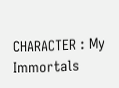CHARACTER : My Immortals